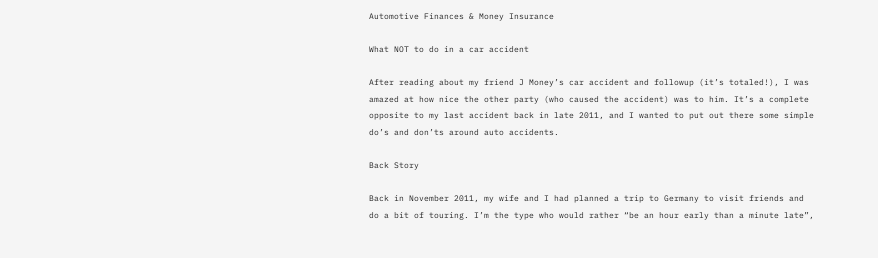Automotive Finances & Money Insurance

What NOT to do in a car accident

After reading about my friend J Money’s car accident and followup (it’s totaled!), I was amazed at how nice the other party (who caused the accident) was to him. It’s a complete opposite to my last accident back in late 2011, and I wanted to put out there some simple do’s and don’ts around auto accidents.

Back Story

Back in November 2011, my wife and I had planned a trip to Germany to visit friends and do a bit of touring. I’m the type who would rather “be an hour early than a minute late”,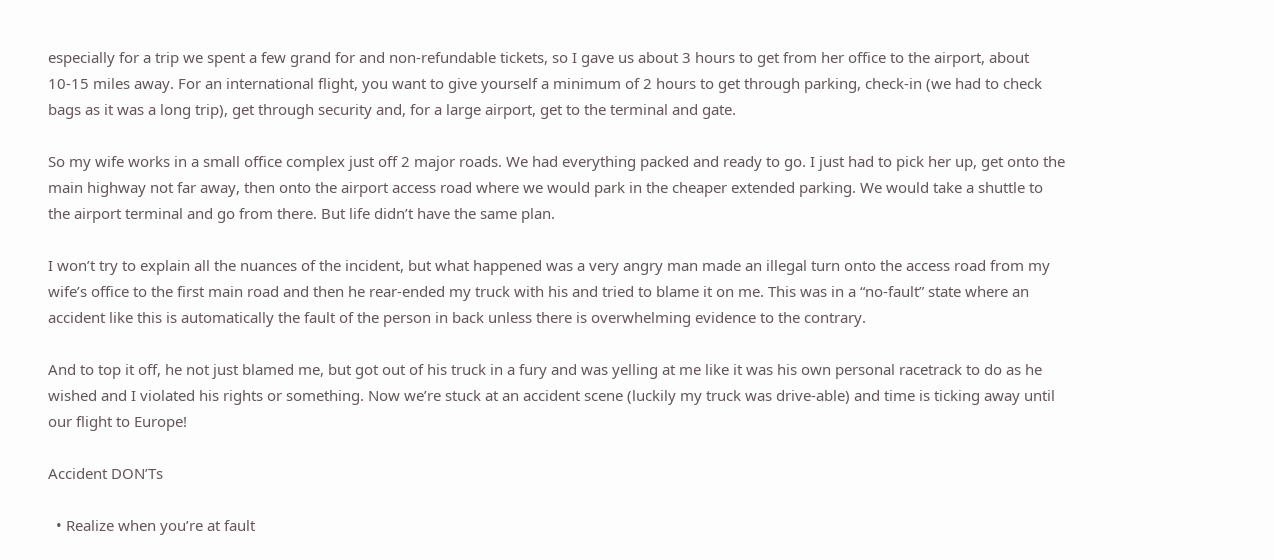especially for a trip we spent a few grand for and non-refundable tickets, so I gave us about 3 hours to get from her office to the airport, about 10-15 miles away. For an international flight, you want to give yourself a minimum of 2 hours to get through parking, check-in (we had to check bags as it was a long trip), get through security and, for a large airport, get to the terminal and gate.

So my wife works in a small office complex just off 2 major roads. We had everything packed and ready to go. I just had to pick her up, get onto the main highway not far away, then onto the airport access road where we would park in the cheaper extended parking. We would take a shuttle to the airport terminal and go from there. But life didn’t have the same plan.

I won’t try to explain all the nuances of the incident, but what happened was a very angry man made an illegal turn onto the access road from my wife’s office to the first main road and then he rear-ended my truck with his and tried to blame it on me. This was in a “no-fault” state where an accident like this is automatically the fault of the person in back unless there is overwhelming evidence to the contrary.

And to top it off, he not just blamed me, but got out of his truck in a fury and was yelling at me like it was his own personal racetrack to do as he wished and I violated his rights or something. Now we’re stuck at an accident scene (luckily my truck was drive-able) and time is ticking away until our flight to Europe!

Accident DON’Ts

  • Realize when you’re at fault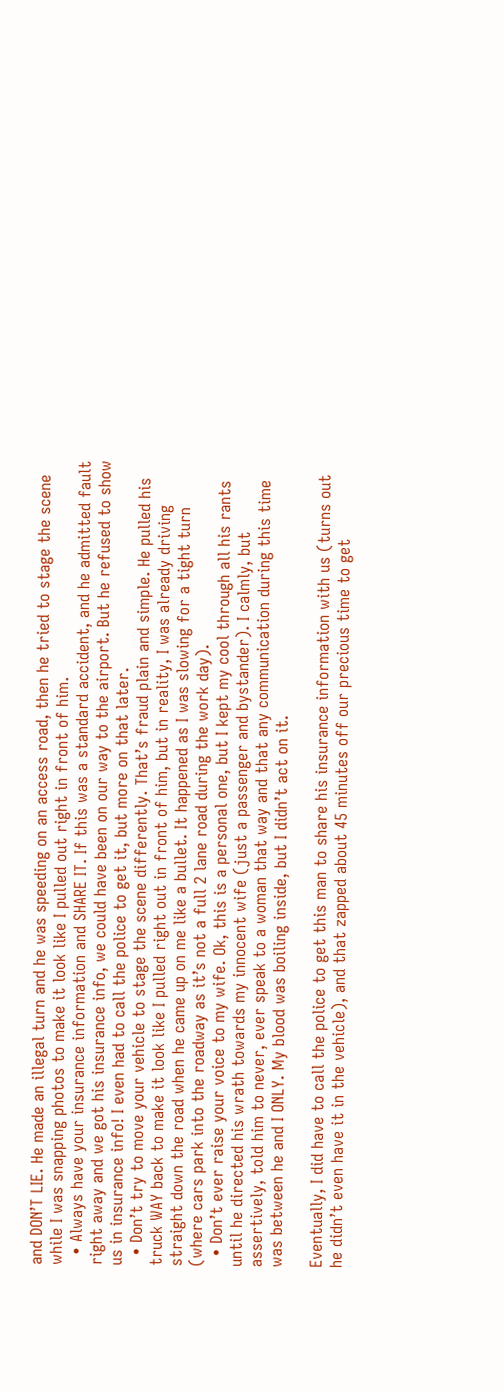and DON’T LIE. He made an illegal turn and he was speeding on an access road, then he tried to stage the scene while I was snapping photos to make it look like I pulled out right in front of him.
  • Always have your insurance information and SHARE IT. If this was a standard accident, and he admitted fault right away and we got his insurance info, we could have been on our way to the airport. But he refused to show us in insurance info! I even had to call the police to get it, but more on that later.
  • Don’t try to move your vehicle to stage the scene differently. That’s fraud plain and simple. He pulled his truck WAY back to make it look like I pulled right out in front of him, but in reality, I was already driving straight down the road when he came up on me like a bullet. It happened as I was slowing for a tight turn (where cars park into the roadway as it’s not a full 2 lane road during the work day).
  • Don’t ever raise your voice to my wife. Ok, this is a personal one, but I kept my cool through all his rants until he directed his wrath towards my innocent wife (just a passenger and bystander). I calmly, but assertively, told him to never, ever speak to a woman that way and that any communication during this time was between he and I ONLY. My blood was boiling inside, but I didn’t act on it.

Eventually, I did have to call the police to get this man to share his insurance information with us (turns out he didn’t even have it in the vehicle), and that zapped about 45 minutes off our precious time to get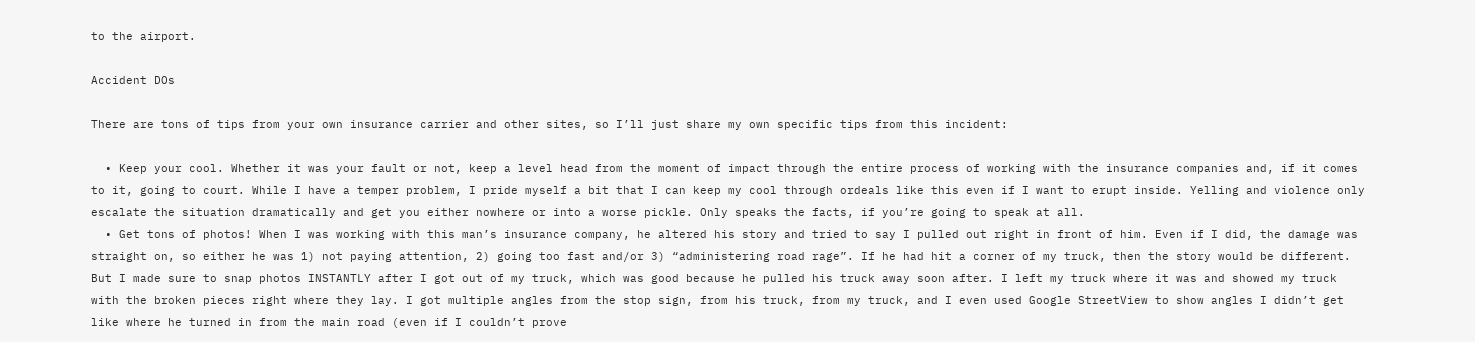to the airport.

Accident DOs

There are tons of tips from your own insurance carrier and other sites, so I’ll just share my own specific tips from this incident:

  • Keep your cool. Whether it was your fault or not, keep a level head from the moment of impact through the entire process of working with the insurance companies and, if it comes to it, going to court. While I have a temper problem, I pride myself a bit that I can keep my cool through ordeals like this even if I want to erupt inside. Yelling and violence only escalate the situation dramatically and get you either nowhere or into a worse pickle. Only speaks the facts, if you’re going to speak at all.
  • Get tons of photos! When I was working with this man’s insurance company, he altered his story and tried to say I pulled out right in front of him. Even if I did, the damage was straight on, so either he was 1) not paying attention, 2) going too fast and/or 3) “administering road rage”. If he had hit a corner of my truck, then the story would be different. But I made sure to snap photos INSTANTLY after I got out of my truck, which was good because he pulled his truck away soon after. I left my truck where it was and showed my truck with the broken pieces right where they lay. I got multiple angles from the stop sign, from his truck, from my truck, and I even used Google StreetView to show angles I didn’t get like where he turned in from the main road (even if I couldn’t prove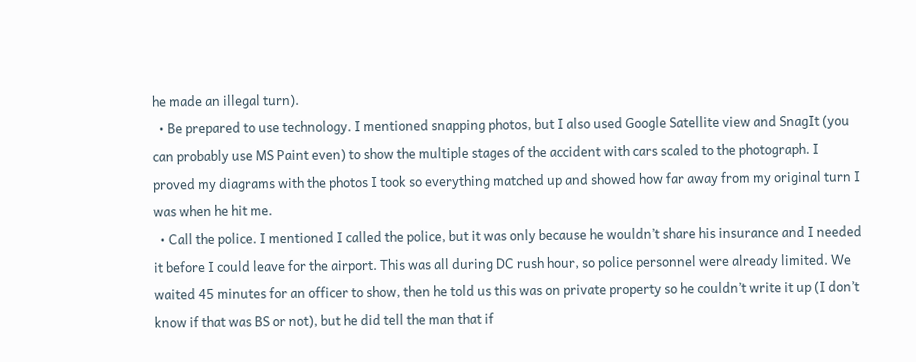he made an illegal turn).
  • Be prepared to use technology. I mentioned snapping photos, but I also used Google Satellite view and SnagIt (you can probably use MS Paint even) to show the multiple stages of the accident with cars scaled to the photograph. I proved my diagrams with the photos I took so everything matched up and showed how far away from my original turn I was when he hit me.
  • Call the police. I mentioned I called the police, but it was only because he wouldn’t share his insurance and I needed it before I could leave for the airport. This was all during DC rush hour, so police personnel were already limited. We waited 45 minutes for an officer to show, then he told us this was on private property so he couldn’t write it up (I don’t know if that was BS or not), but he did tell the man that if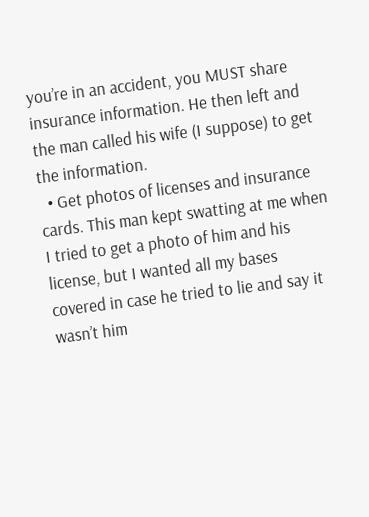you’re in an accident, you MUST share insurance information. He then left and the man called his wife (I suppose) to get the information.
  • Get photos of licenses and insurance cards. This man kept swatting at me when I tried to get a photo of him and his license, but I wanted all my bases covered in case he tried to lie and say it wasn’t him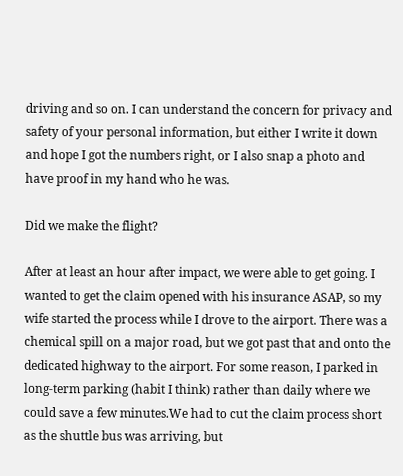driving and so on. I can understand the concern for privacy and safety of your personal information, but either I write it down and hope I got the numbers right, or I also snap a photo and have proof in my hand who he was.

Did we make the flight?

After at least an hour after impact, we were able to get going. I wanted to get the claim opened with his insurance ASAP, so my wife started the process while I drove to the airport. There was a chemical spill on a major road, but we got past that and onto the dedicated highway to the airport. For some reason, I parked in long-term parking (habit I think) rather than daily where we could save a few minutes.We had to cut the claim process short as the shuttle bus was arriving, but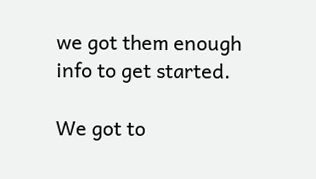we got them enough info to get started.

We got to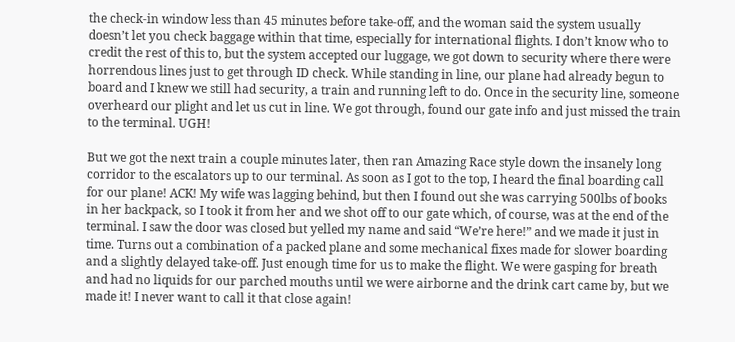the check-in window less than 45 minutes before take-off, and the woman said the system usually doesn’t let you check baggage within that time, especially for international flights. I don’t know who to credit the rest of this to, but the system accepted our luggage, we got down to security where there were horrendous lines just to get through ID check. While standing in line, our plane had already begun to board and I knew we still had security, a train and running left to do. Once in the security line, someone overheard our plight and let us cut in line. We got through, found our gate info and just missed the train to the terminal. UGH!

But we got the next train a couple minutes later, then ran Amazing Race style down the insanely long corridor to the escalators up to our terminal. As soon as I got to the top, I heard the final boarding call for our plane! ACK! My wife was lagging behind, but then I found out she was carrying 500lbs of books in her backpack, so I took it from her and we shot off to our gate which, of course, was at the end of the terminal. I saw the door was closed but yelled my name and said “We’re here!” and we made it just in time. Turns out a combination of a packed plane and some mechanical fixes made for slower boarding and a slightly delayed take-off. Just enough time for us to make the flight. We were gasping for breath and had no liquids for our parched mouths until we were airborne and the drink cart came by, but we made it! I never want to call it that close again!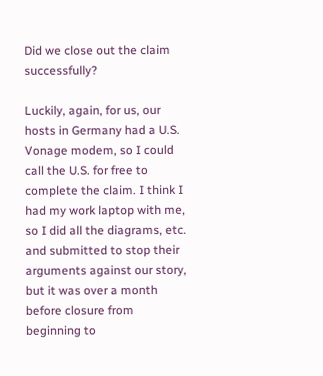Did we close out the claim successfully?

Luckily, again, for us, our hosts in Germany had a U.S. Vonage modem, so I could call the U.S. for free to complete the claim. I think I had my work laptop with me, so I did all the diagrams, etc. and submitted to stop their arguments against our story, but it was over a month before closure from beginning to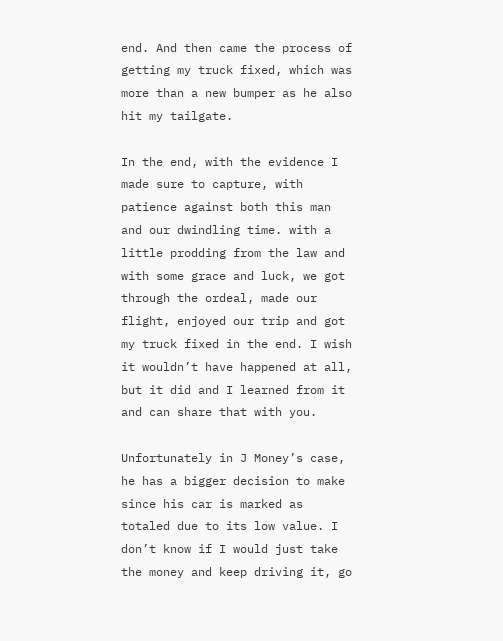end. And then came the process of getting my truck fixed, which was more than a new bumper as he also hit my tailgate.

In the end, with the evidence I made sure to capture, with patience against both this man and our dwindling time. with a little prodding from the law and with some grace and luck, we got through the ordeal, made our flight, enjoyed our trip and got my truck fixed in the end. I wish it wouldn’t have happened at all, but it did and I learned from it and can share that with you.

Unfortunately in J Money’s case, he has a bigger decision to make since his car is marked as totaled due to its low value. I don’t know if I would just take the money and keep driving it, go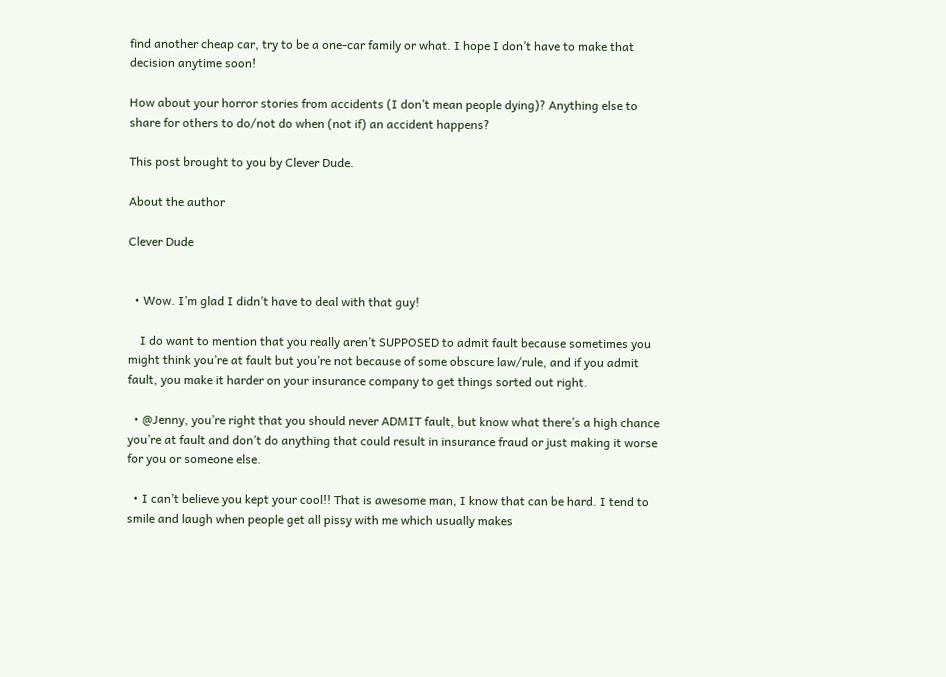find another cheap car, try to be a one-car family or what. I hope I don’t have to make that decision anytime soon!

How about your horror stories from accidents (I don’t mean people dying)? Anything else to share for others to do/not do when (not if) an accident happens?

This post brought to you by Clever Dude.

About the author

Clever Dude


  • Wow. I’m glad I didn’t have to deal with that guy!

    I do want to mention that you really aren’t SUPPOSED to admit fault because sometimes you might think you’re at fault but you’re not because of some obscure law/rule, and if you admit fault, you make it harder on your insurance company to get things sorted out right.

  • @Jenny, you’re right that you should never ADMIT fault, but know what there’s a high chance you’re at fault and don’t do anything that could result in insurance fraud or just making it worse for you or someone else.

  • I can’t believe you kept your cool!! That is awesome man, I know that can be hard. I tend to smile and laugh when people get all pissy with me which usually makes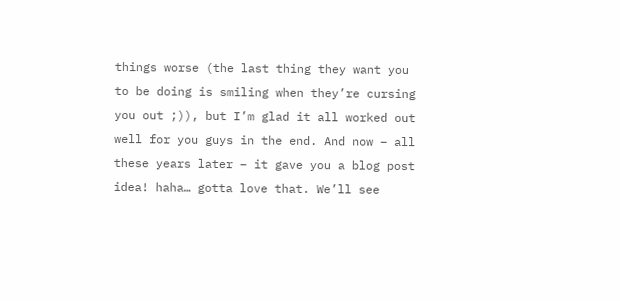things worse (the last thing they want you to be doing is smiling when they’re cursing you out ;)), but I’m glad it all worked out well for you guys in the end. And now – all these years later – it gave you a blog post idea! haha… gotta love that. We’ll see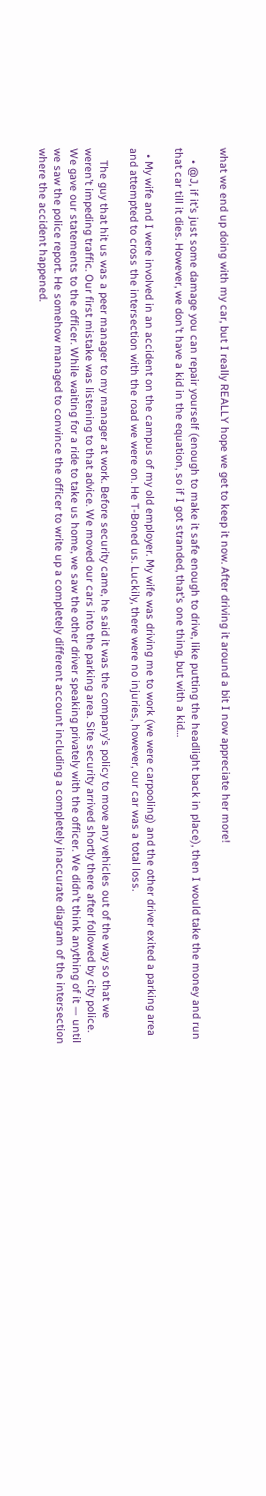what we end up doing with my car, but I really REALLY hope we get to keep it now. After driving it around a bit I now appreciate her more!

    • @J, if it’s just some damage you can repair yourself (enough to make it safe enough to drive, like putting the headlight back in place), then I would take the money and run that car till it dies. However, we don’t have a kid in the equation, so if I got stranded, that’s one thing, but with a kid…

  • My wife and I were involved in an accident on the campus of my old employer. My wife was driving me to work (we were carpooling) and the other driver exited a parking area and attempted to cross the intersection with the road we were on. He T-Boned us. Luckily, there were no injuries, however, our car was a total loss.

    The guy that hit us was a peer manager to my manager at work. Before security came, he said it was the company’s policy to move any vehicles out of the way so that we weren’t impeding traffic. Our first mistake was listening to that advice. We moved our cars into the parking area. Site security arrived shortly there after followed by city police. We gave our statements to the officer. While waiting for a ride to take us home, we saw the other driver speaking privately with the officer. We didn’t think anything of it — until we saw the police report. He somehow managed to convince the officer to write up a completely different account including a completely inaccurate diagram of the intersection where the accident happened.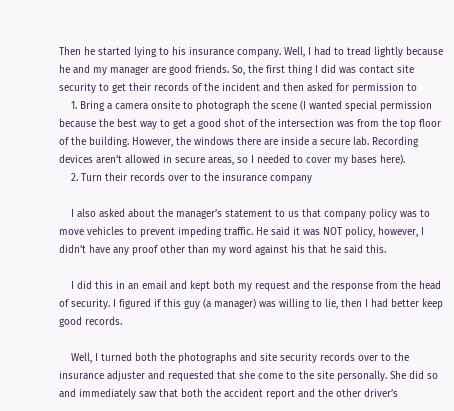Then he started lying to his insurance company. Well, I had to tread lightly because he and my manager are good friends. So, the first thing I did was contact site security to get their records of the incident and then asked for permission to
    1. Bring a camera onsite to photograph the scene (I wanted special permission because the best way to get a good shot of the intersection was from the top floor of the building. However, the windows there are inside a secure lab. Recording devices aren’t allowed in secure areas, so I needed to cover my bases here).
    2. Turn their records over to the insurance company

    I also asked about the manager’s statement to us that company policy was to move vehicles to prevent impeding traffic. He said it was NOT policy, however, I didn’t have any proof other than my word against his that he said this.

    I did this in an email and kept both my request and the response from the head of security. I figured if this guy (a manager) was willing to lie, then I had better keep good records.

    Well, I turned both the photographs and site security records over to the insurance adjuster and requested that she come to the site personally. She did so and immediately saw that both the accident report and the other driver’s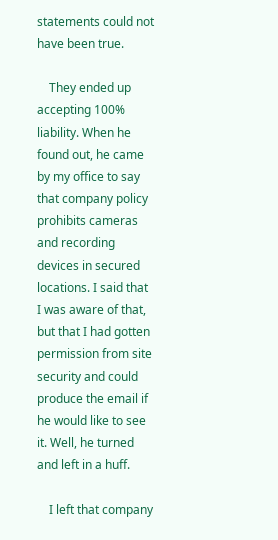statements could not have been true.

    They ended up accepting 100% liability. When he found out, he came by my office to say that company policy prohibits cameras and recording devices in secured locations. I said that I was aware of that, but that I had gotten permission from site security and could produce the email if he would like to see it. Well, he turned and left in a huff.

    I left that company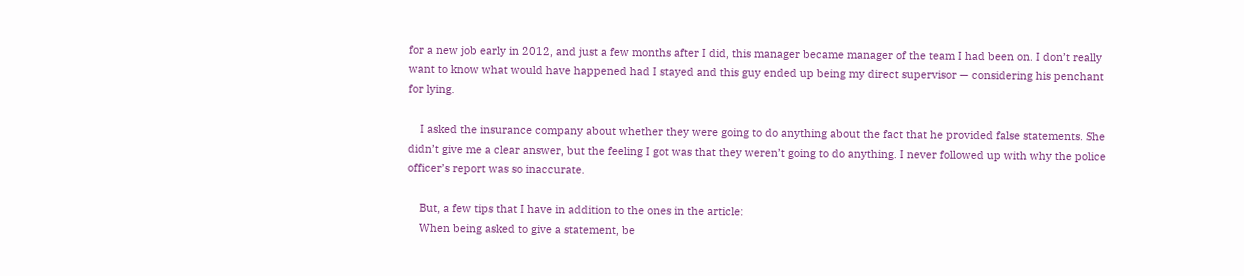for a new job early in 2012, and just a few months after I did, this manager became manager of the team I had been on. I don’t really want to know what would have happened had I stayed and this guy ended up being my direct supervisor — considering his penchant for lying.

    I asked the insurance company about whether they were going to do anything about the fact that he provided false statements. She didn’t give me a clear answer, but the feeling I got was that they weren’t going to do anything. I never followed up with why the police officer’s report was so inaccurate.

    But, a few tips that I have in addition to the ones in the article:
    When being asked to give a statement, be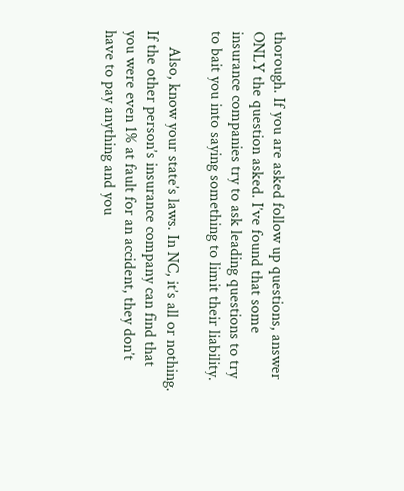thorough. If you are asked follow up questions, answer ONLY the question asked. I’ve found that some insurance companies try to ask leading questions to try to bait you into saying something to limit their liability.

    Also, know your state’s laws. In NC, it’s all or nothing. If the other person’s insurance company can find that you were even 1% at fault for an accident, they don’t have to pay anything and you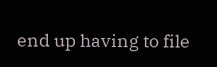end up having to file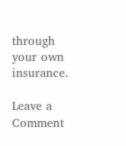through your own insurance.

Leave a Comment